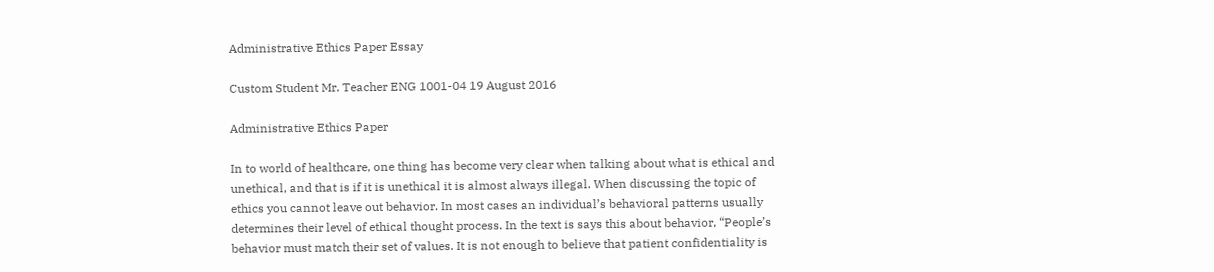Administrative Ethics Paper Essay

Custom Student Mr. Teacher ENG 1001-04 19 August 2016

Administrative Ethics Paper

In to world of healthcare, one thing has become very clear when talking about what is ethical and unethical, and that is if it is unethical it is almost always illegal. When discussing the topic of ethics you cannot leave out behavior. In most cases an individual’s behavioral patterns usually determines their level of ethical thought process. In the text is says this about behavior, “People’s behavior must match their set of values. It is not enough to believe that patient confidentiality is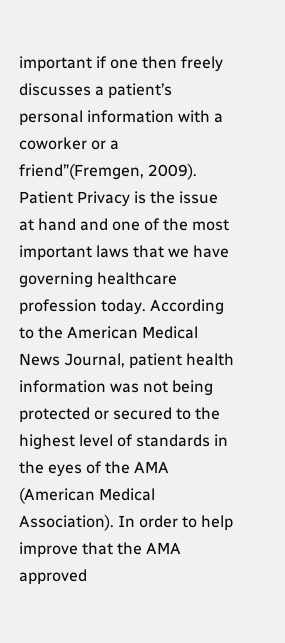important if one then freely discusses a patient’s personal information with a coworker or a friend”(Fremgen, 2009). Patient Privacy is the issue at hand and one of the most important laws that we have governing healthcare profession today. According to the American Medical News Journal, patient health information was not being protected or secured to the highest level of standards in the eyes of the AMA (American Medical Association). In order to help improve that the AMA approved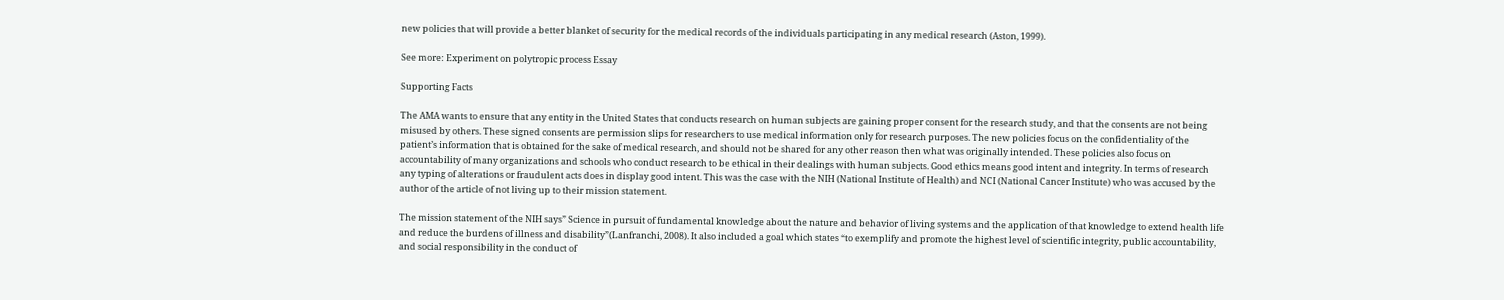new policies that will provide a better blanket of security for the medical records of the individuals participating in any medical research (Aston, 1999).

See more: Experiment on polytropic process Essay

Supporting Facts

The AMA wants to ensure that any entity in the United States that conducts research on human subjects are gaining proper consent for the research study, and that the consents are not being misused by others. These signed consents are permission slips for researchers to use medical information only for research purposes. The new policies focus on the confidentiality of the patient’s information that is obtained for the sake of medical research, and should not be shared for any other reason then what was originally intended. These policies also focus on accountability of many organizations and schools who conduct research to be ethical in their dealings with human subjects. Good ethics means good intent and integrity. In terms of research any typing of alterations or fraudulent acts does in display good intent. This was the case with the NIH (National Institute of Health) and NCI (National Cancer Institute) who was accused by the author of the article of not living up to their mission statement.

The mission statement of the NIH says” Science in pursuit of fundamental knowledge about the nature and behavior of living systems and the application of that knowledge to extend health life and reduce the burdens of illness and disability”(Lanfranchi, 2008). It also included a goal which states “to exemplify and promote the highest level of scientific integrity, public accountability, and social responsibility in the conduct of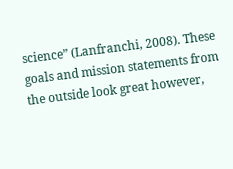science” (Lanfranchi, 2008). These goals and mission statements from the outside look great however,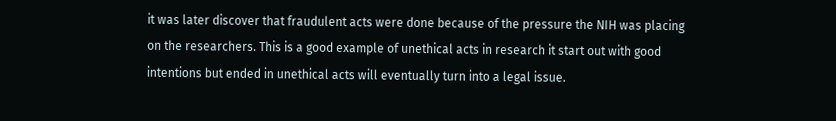it was later discover that fraudulent acts were done because of the pressure the NIH was placing on the researchers. This is a good example of unethical acts in research it start out with good intentions but ended in unethical acts will eventually turn into a legal issue.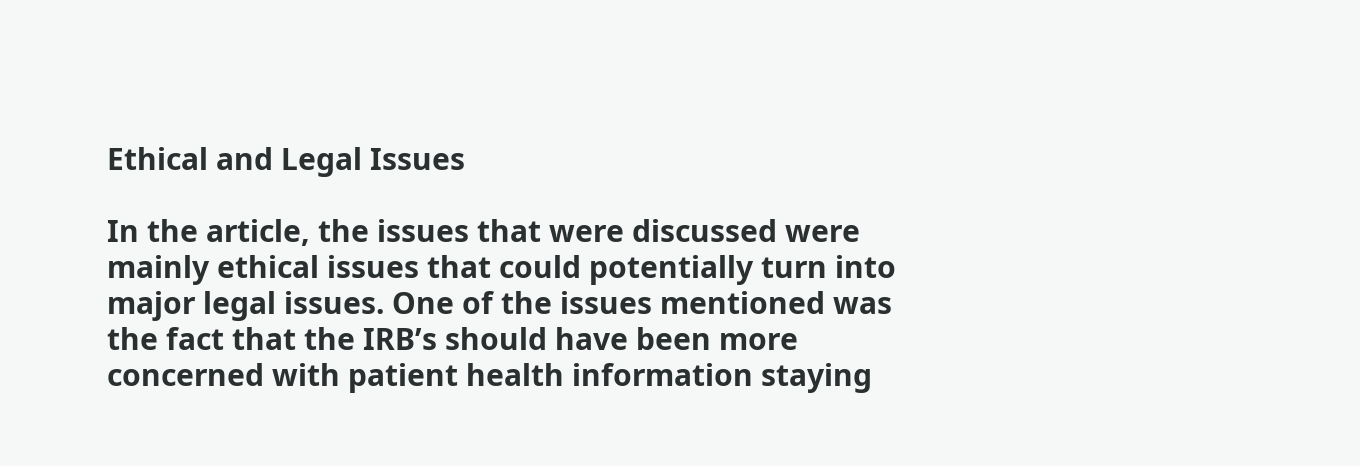Ethical and Legal Issues

In the article, the issues that were discussed were mainly ethical issues that could potentially turn into major legal issues. One of the issues mentioned was the fact that the IRB’s should have been more concerned with patient health information staying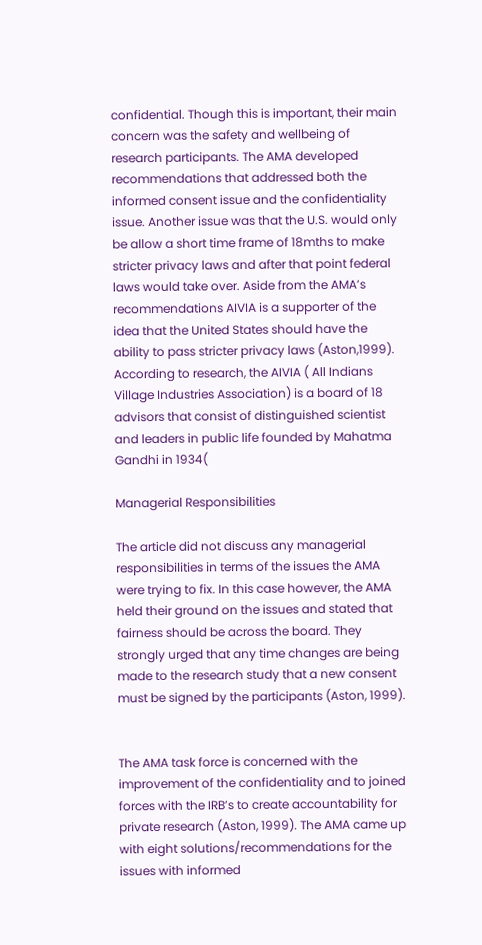confidential. Though this is important, their main concern was the safety and wellbeing of research participants. The AMA developed recommendations that addressed both the informed consent issue and the confidentiality issue. Another issue was that the U.S. would only be allow a short time frame of 18mths to make stricter privacy laws and after that point federal laws would take over. Aside from the AMA’s recommendations AIVIA is a supporter of the idea that the United States should have the ability to pass stricter privacy laws (Aston,1999). According to research, the AIVIA ( All Indians Village Industries Association) is a board of 18 advisors that consist of distinguished scientist and leaders in public life founded by Mahatma Gandhi in 1934(

Managerial Responsibilities

The article did not discuss any managerial responsibilities in terms of the issues the AMA were trying to fix. In this case however, the AMA held their ground on the issues and stated that fairness should be across the board. They strongly urged that any time changes are being made to the research study that a new consent must be signed by the participants (Aston, 1999).


The AMA task force is concerned with the improvement of the confidentiality and to joined forces with the IRB’s to create accountability for private research (Aston, 1999). The AMA came up with eight solutions/recommendations for the issues with informed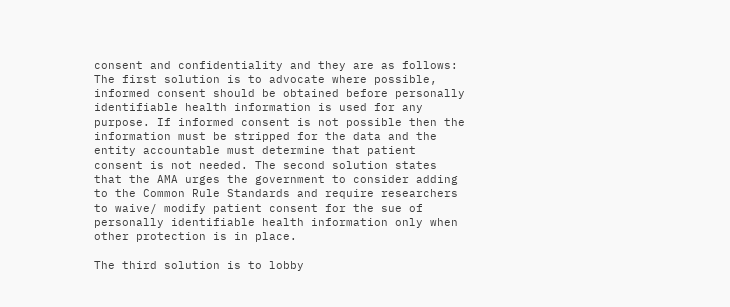consent and confidentiality and they are as follows: The first solution is to advocate where possible, informed consent should be obtained before personally identifiable health information is used for any purpose. If informed consent is not possible then the information must be stripped for the data and the entity accountable must determine that patient consent is not needed. The second solution states that the AMA urges the government to consider adding to the Common Rule Standards and require researchers to waive/ modify patient consent for the sue of personally identifiable health information only when other protection is in place.

The third solution is to lobby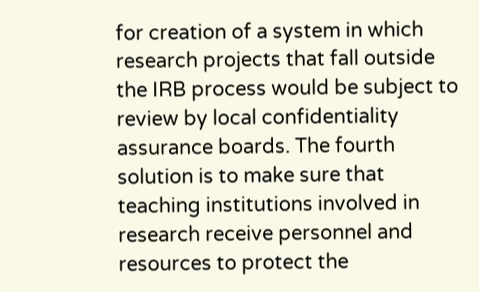for creation of a system in which research projects that fall outside the IRB process would be subject to review by local confidentiality assurance boards. The fourth solution is to make sure that teaching institutions involved in research receive personnel and resources to protect the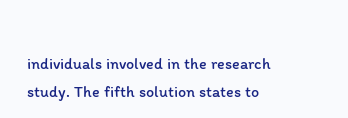individuals involved in the research study. The fifth solution states to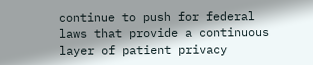continue to push for federal laws that provide a continuous layer of patient privacy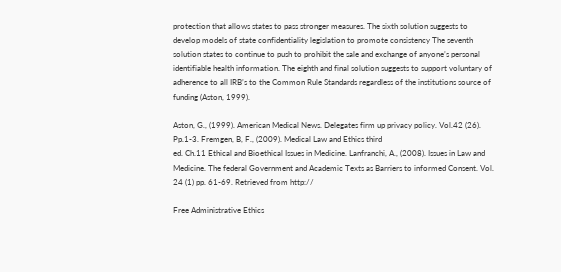protection that allows states to pass stronger measures. The sixth solution suggests to develop models of state confidentiality legislation to promote consistency The seventh solution states to continue to push to prohibit the sale and exchange of anyone’s personal identifiable health information. The eighth and final solution suggests to support voluntary of adherence to all IRB’s to the Common Rule Standards regardless of the institutions source of funding (Aston, 1999).

Aston, G., (1999). American Medical News. Delegates firm up privacy policy. Vol.42 (26). Pp.1-3. Fremgen, B, F., (2009). Medical Law and Ethics third
ed. Ch.11 Ethical and Bioethical Issues in Medicine. Lanfranchi, A., (2008). Issues in Law and Medicine. The federal Government and Academic Texts as Barriers to informed Consent. Vol. 24 (1) pp. 61-69. Retrieved from http://

Free Administrative Ethics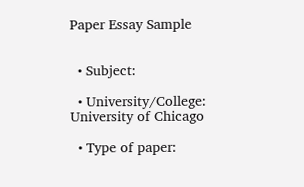Paper Essay Sample


  • Subject:

  • University/College: University of Chicago

  • Type of paper: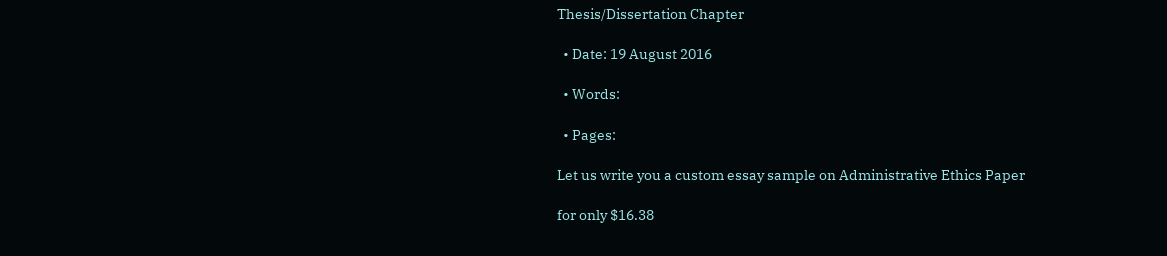Thesis/Dissertation Chapter

  • Date: 19 August 2016

  • Words:

  • Pages:

Let us write you a custom essay sample on Administrative Ethics Paper

for only $16.38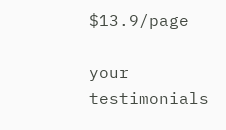$13.9/page

your testimonials